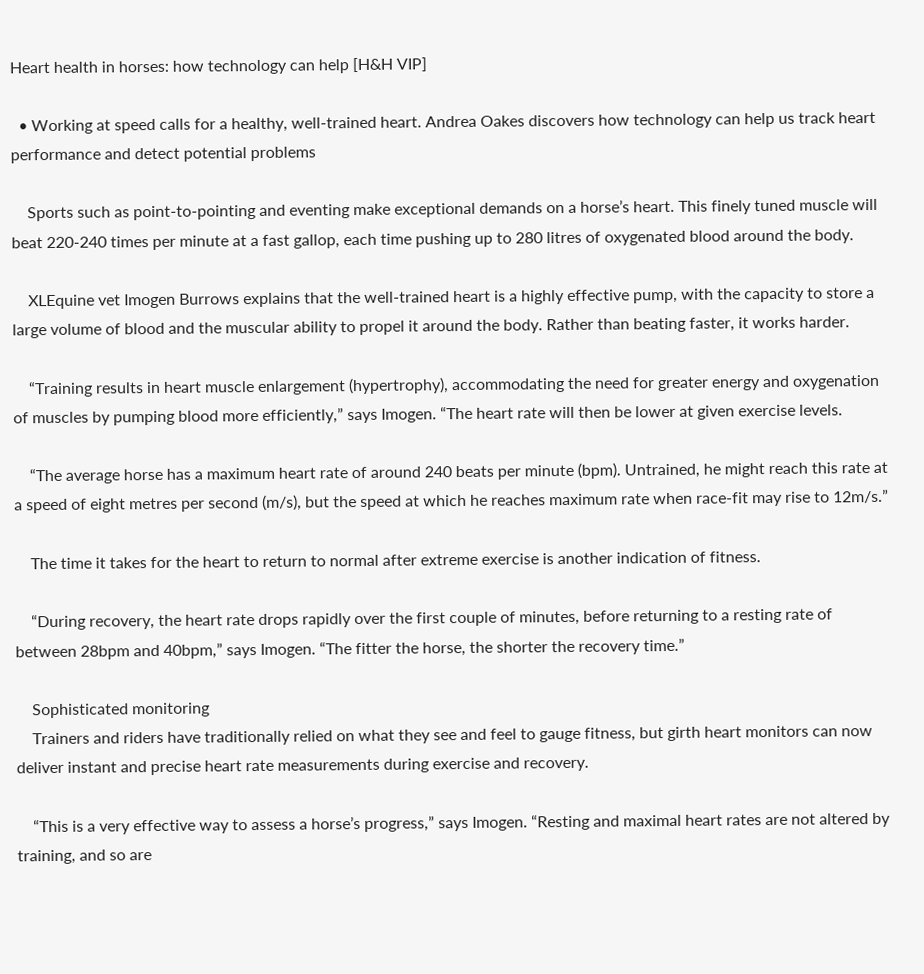Heart health in horses: how technology can help [H&H VIP]

  • Working at speed calls for a healthy, well-trained heart. Andrea Oakes discovers how technology can help us track heart performance and detect potential problems

    Sports such as point-to-pointing and eventing make exceptional demands on a horse’s heart. This finely tuned muscle will beat 220-240 times per minute at a fast gallop, each time pushing up to 280 litres of oxygenated blood around the body.

    XLEquine vet Imogen Burrows explains that the well-trained heart is a highly effective pump, with the capacity to store a large volume of blood and the muscular ability to propel it around the body. Rather than beating faster, it works harder.

    “Training results in heart muscle enlargement (hypertrophy), accommodating the need for greater energy and oxygenation of muscles by pumping blood more efficiently,” says Imogen. “The heart rate will then be lower at given exercise levels.

    “The average horse has a maximum heart rate of around 240 beats per minute (bpm). Untrained, he might reach this rate at a speed of eight metres per second (m/s), but the speed at which he reaches maximum rate when race-fit may rise to 12m/s.”

    The time it takes for the heart to return to normal after extreme exercise is another indication of fitness.

    “During recovery, the heart rate drops rapidly over the first couple of minutes, before returning to a resting rate of between 28bpm and 40bpm,” says Imogen. “The fitter the horse, the shorter the recovery time.”

    Sophisticated monitoring
    Trainers and riders have traditionally relied on what they see and feel to gauge fitness, but girth heart monitors can now deliver instant and precise heart rate measurements during exercise and recovery.

    “This is a very effective way to assess a horse’s progress,” says Imogen. “Resting and maximal heart rates are not altered by training, and so are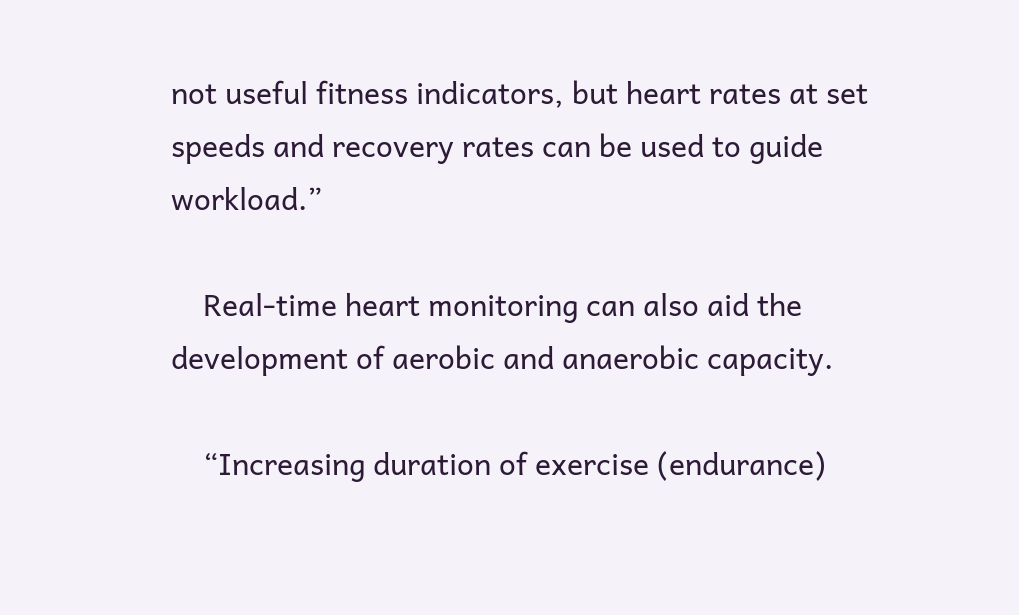not useful fitness indicators, but heart rates at set speeds and recovery rates can be used to guide workload.”

    Real-time heart monitoring can also aid the development of aerobic and anaerobic capacity.

    “Increasing duration of exercise (endurance)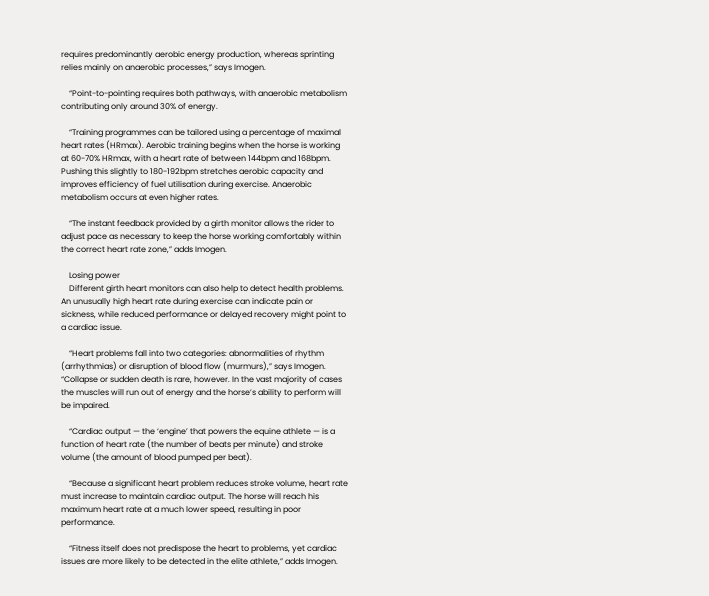requires predominantly aerobic energy production, whereas sprinting relies mainly on anaerobic processes,” says Imogen.

    “Point-to-pointing requires both pathways, with anaerobic metabolism contributing only around 30% of energy.

    “Training programmes can be tailored using a percentage of maximal heart rates (HRmax). Aerobic training begins when the horse is working at 60-70% HRmax, with a heart rate of between 144bpm and 168bpm. Pushing this slightly to 180-192bpm stretches aerobic capacity and improves efficiency of fuel utilisation during exercise. Anaerobic metabolism occurs at even higher rates.

    “The instant feedback provided by a girth monitor allows the rider to adjust pace as necessary to keep the horse working comfortably within the correct heart rate zone,” adds Imogen.

    Losing power
    Different girth heart monitors can also help to detect health problems. An unusually high heart rate during exercise can indicate pain or sickness, while reduced performance or delayed recovery might point to a cardiac issue.

    “Heart problems fall into two categories: abnormalities of rhythm (arrhythmias) or disruption of blood flow (murmurs),” says Imogen. “Collapse or sudden death is rare, however. In the vast majority of cases the muscles will run out of energy and the horse’s ability to perform will be impaired.

    “Cardiac output — the ‘engine’ that powers the equine athlete — is a function of heart rate (the number of beats per minute) and stroke volume (the amount of blood pumped per beat).

    “Because a significant heart problem reduces stroke volume, heart rate must increase to maintain cardiac output. The horse will reach his maximum heart rate at a much lower speed, resulting in poor performance.

    “Fitness itself does not predispose the heart to problems, yet cardiac issues are more likely to be detected in the elite athlete,” adds Imogen.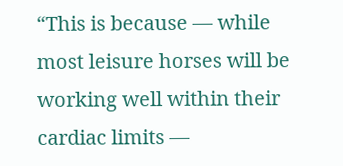“This is because — while most leisure horses will be working well within their cardiac limits —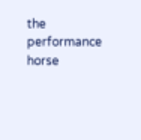the performance horse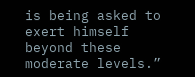is being asked to exert himself beyond these moderate levels.”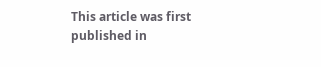This article was first published in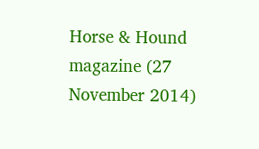Horse & Hound magazine (27 November 2014)